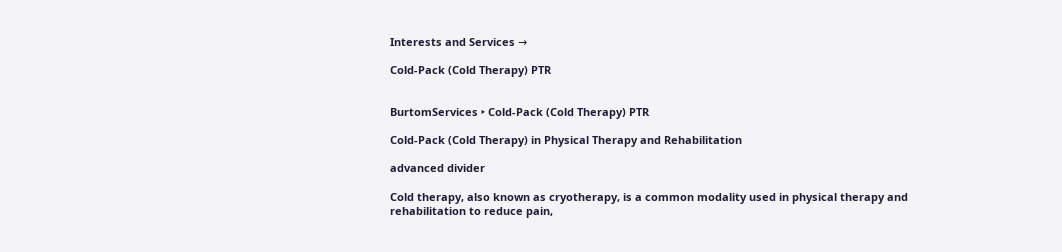Interests and Services →

Cold-Pack (Cold Therapy) PTR


BurtomServices ‣ Cold-Pack (Cold Therapy) PTR

Cold-Pack (Cold Therapy) in Physical Therapy and Rehabilitation

advanced divider

Cold therapy, also known as cryotherapy, is a common modality used in physical therapy and rehabilitation to reduce pain,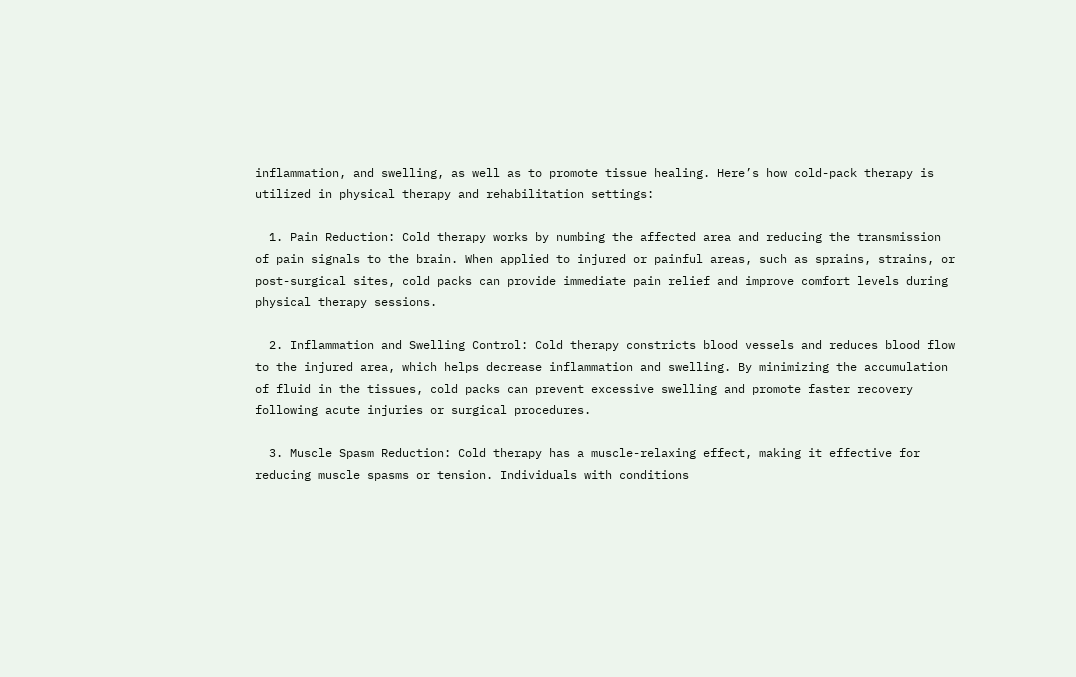inflammation, and swelling, as well as to promote tissue healing. Here’s how cold-pack therapy is utilized in physical therapy and rehabilitation settings:

  1. Pain Reduction: Cold therapy works by numbing the affected area and reducing the transmission of pain signals to the brain. When applied to injured or painful areas, such as sprains, strains, or post-surgical sites, cold packs can provide immediate pain relief and improve comfort levels during physical therapy sessions.

  2. Inflammation and Swelling Control: Cold therapy constricts blood vessels and reduces blood flow to the injured area, which helps decrease inflammation and swelling. By minimizing the accumulation of fluid in the tissues, cold packs can prevent excessive swelling and promote faster recovery following acute injuries or surgical procedures.

  3. Muscle Spasm Reduction: Cold therapy has a muscle-relaxing effect, making it effective for reducing muscle spasms or tension. Individuals with conditions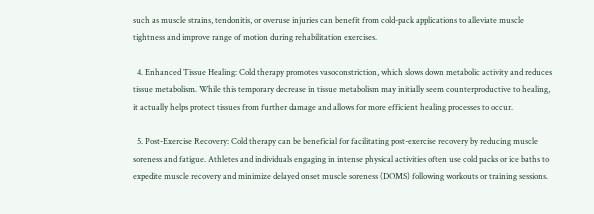such as muscle strains, tendonitis, or overuse injuries can benefit from cold-pack applications to alleviate muscle tightness and improve range of motion during rehabilitation exercises.

  4. Enhanced Tissue Healing: Cold therapy promotes vasoconstriction, which slows down metabolic activity and reduces tissue metabolism. While this temporary decrease in tissue metabolism may initially seem counterproductive to healing, it actually helps protect tissues from further damage and allows for more efficient healing processes to occur.

  5. Post-Exercise Recovery: Cold therapy can be beneficial for facilitating post-exercise recovery by reducing muscle soreness and fatigue. Athletes and individuals engaging in intense physical activities often use cold packs or ice baths to expedite muscle recovery and minimize delayed onset muscle soreness (DOMS) following workouts or training sessions.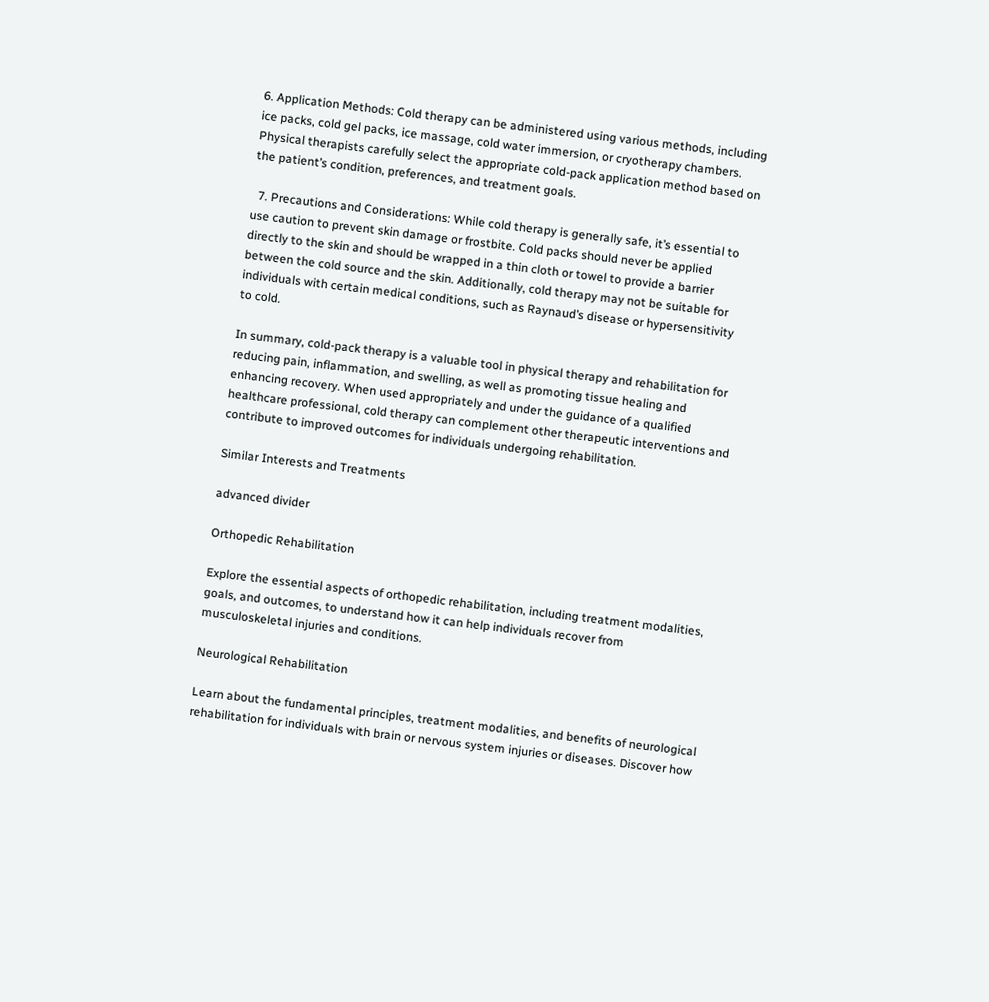6. Application Methods: Cold therapy can be administered using various methods, including ice packs, cold gel packs, ice massage, cold water immersion, or cryotherapy chambers. Physical therapists carefully select the appropriate cold-pack application method based on the patient’s condition, preferences, and treatment goals.

  7. Precautions and Considerations: While cold therapy is generally safe, it’s essential to use caution to prevent skin damage or frostbite. Cold packs should never be applied directly to the skin and should be wrapped in a thin cloth or towel to provide a barrier between the cold source and the skin. Additionally, cold therapy may not be suitable for individuals with certain medical conditions, such as Raynaud’s disease or hypersensitivity to cold.

In summary, cold-pack therapy is a valuable tool in physical therapy and rehabilitation for reducing pain, inflammation, and swelling, as well as promoting tissue healing and enhancing recovery. When used appropriately and under the guidance of a qualified healthcare professional, cold therapy can complement other therapeutic interventions and contribute to improved outcomes for individuals undergoing rehabilitation.

Similar Interests and Treatments

advanced divider

Orthopedic Rehabilitation

Explore the essential aspects of orthopedic rehabilitation, including treatment modalities, goals, and outcomes, to understand how it can help individuals recover from musculoskeletal injuries and conditions.

Neurological Rehabilitation

Learn about the fundamental principles, treatment modalities, and benefits of neurological rehabilitation for individuals with brain or nervous system injuries or diseases. Discover how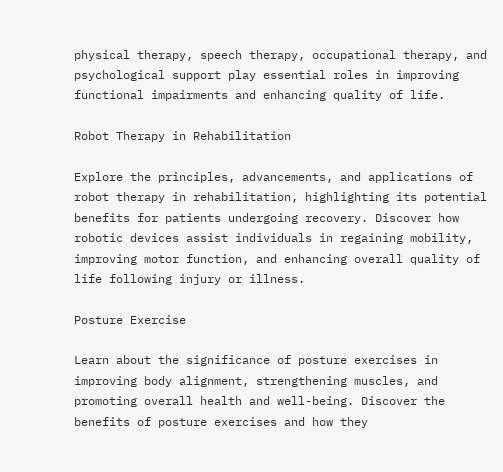physical therapy, speech therapy, occupational therapy, and psychological support play essential roles in improving functional impairments and enhancing quality of life.

Robot Therapy in Rehabilitation

Explore the principles, advancements, and applications of robot therapy in rehabilitation, highlighting its potential benefits for patients undergoing recovery. Discover how robotic devices assist individuals in regaining mobility, improving motor function, and enhancing overall quality of life following injury or illness.

Posture Exercise

Learn about the significance of posture exercises in improving body alignment, strengthening muscles, and promoting overall health and well-being. Discover the benefits of posture exercises and how they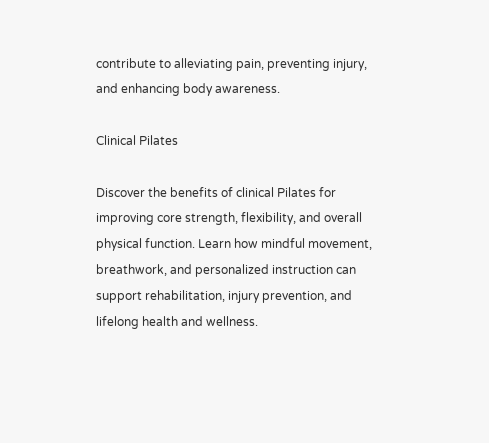contribute to alleviating pain, preventing injury, and enhancing body awareness.

Clinical Pilates

Discover the benefits of clinical Pilates for improving core strength, flexibility, and overall physical function. Learn how mindful movement, breathwork, and personalized instruction can support rehabilitation, injury prevention, and lifelong health and wellness.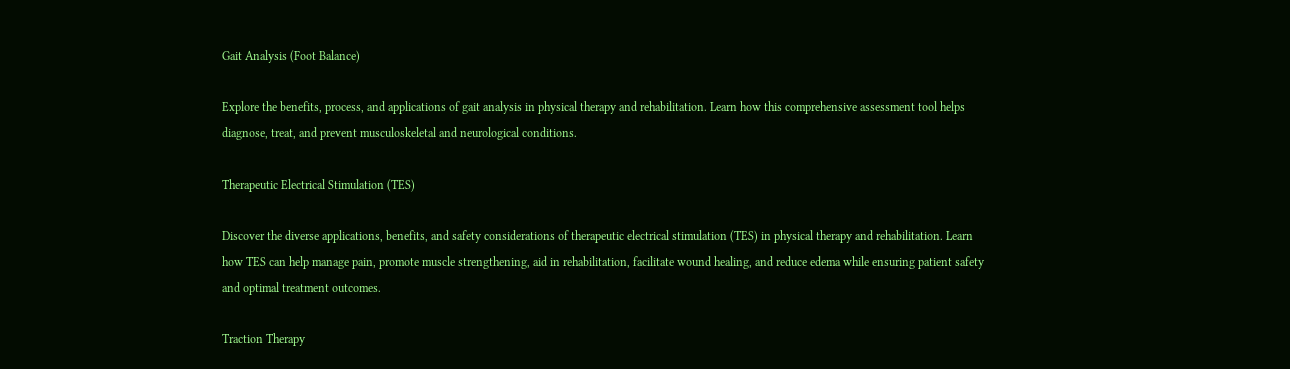Gait Analysis (Foot Balance)

Explore the benefits, process, and applications of gait analysis in physical therapy and rehabilitation. Learn how this comprehensive assessment tool helps diagnose, treat, and prevent musculoskeletal and neurological conditions.

Therapeutic Electrical Stimulation (TES)

Discover the diverse applications, benefits, and safety considerations of therapeutic electrical stimulation (TES) in physical therapy and rehabilitation. Learn how TES can help manage pain, promote muscle strengthening, aid in rehabilitation, facilitate wound healing, and reduce edema while ensuring patient safety and optimal treatment outcomes.

Traction Therapy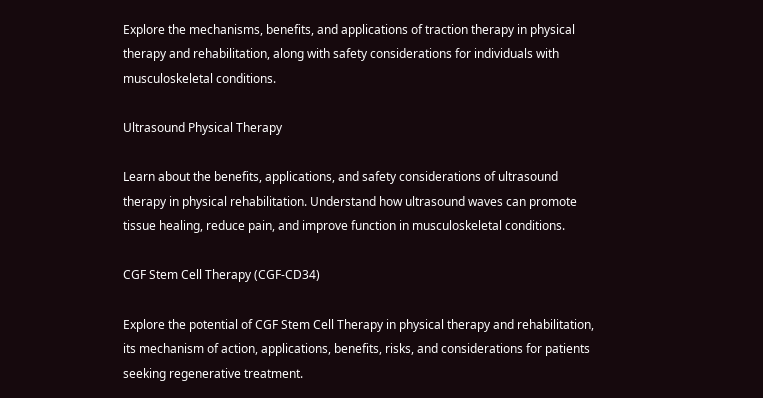Explore the mechanisms, benefits, and applications of traction therapy in physical therapy and rehabilitation, along with safety considerations for individuals with musculoskeletal conditions.

Ultrasound Physical Therapy

Learn about the benefits, applications, and safety considerations of ultrasound therapy in physical rehabilitation. Understand how ultrasound waves can promote tissue healing, reduce pain, and improve function in musculoskeletal conditions.

CGF Stem Cell Therapy (CGF-CD34)

Explore the potential of CGF Stem Cell Therapy in physical therapy and rehabilitation, its mechanism of action, applications, benefits, risks, and considerations for patients seeking regenerative treatment.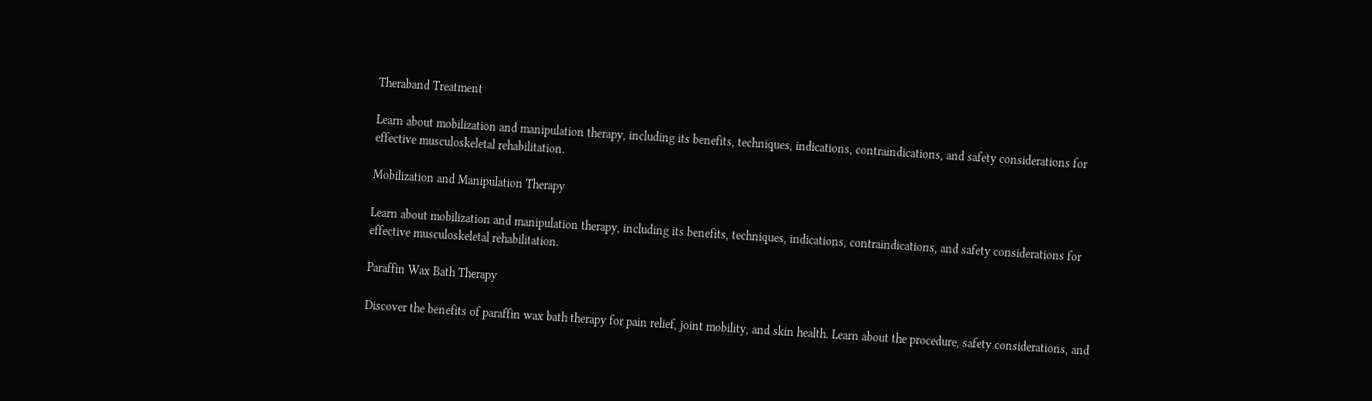Theraband Treatment

Learn about mobilization and manipulation therapy, including its benefits, techniques, indications, contraindications, and safety considerations for effective musculoskeletal rehabilitation.

Mobilization and Manipulation Therapy

Learn about mobilization and manipulation therapy, including its benefits, techniques, indications, contraindications, and safety considerations for effective musculoskeletal rehabilitation.

Paraffin Wax Bath Therapy

Discover the benefits of paraffin wax bath therapy for pain relief, joint mobility, and skin health. Learn about the procedure, safety considerations, and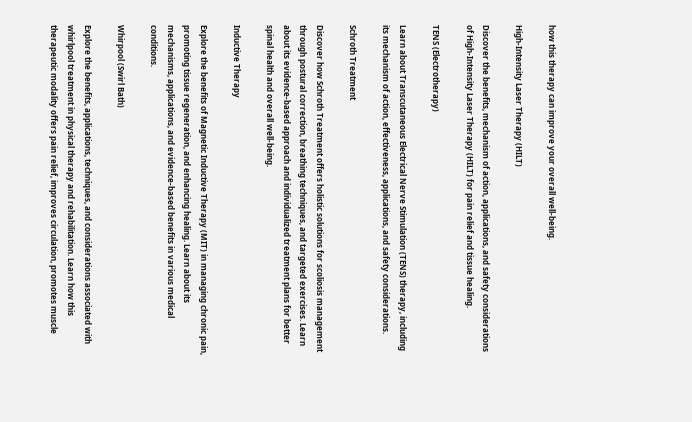how this therapy can improve your overall well-being.

High-Intensity Laser Therapy (HILT)

Discover the benefits, mechanism of action, applications, and safety considerations of High-Intensity Laser Therapy (HILT) for pain relief and tissue healing.

TENS (Electrotherapy)

Learn about Transcutaneous Electrical Nerve Stimulation (TENS) therapy, including its mechanism of action, effectiveness, applications, and safety considerations.

Schroth Treatment

Discover how Schroth Treatment offers holistic solutions for scoliosis management through postural correction, breathing techniques, and targeted exercises. Learn about its evidence-based approach and individualized treatment plans for better spinal health and overall well-being.

Inductive Therapy

Explore the benefits of Magnetic Inductive Therapy (MIT) in managing chronic pain, promoting tissue regeneration, and enhancing healing. Learn about its mechanisms, applications, and evidence-based benefits in various medical conditions.

Whirpool (Swirl Bath)

Explore the benefits, applications, techniques, and considerations associated with whirlpool treatment in physical therapy and rehabilitation. Learn how this therapeutic modality offers pain relief, improves circulation, promotes muscle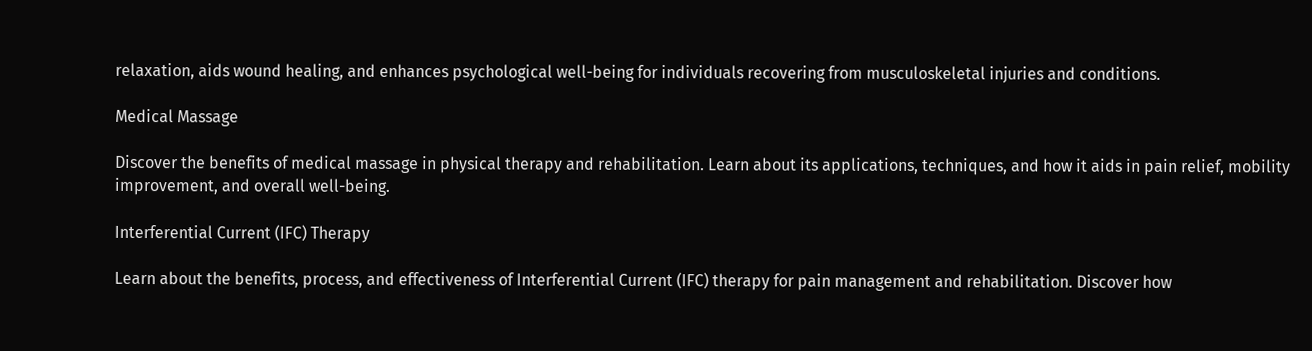relaxation, aids wound healing, and enhances psychological well-being for individuals recovering from musculoskeletal injuries and conditions.

Medical Massage

Discover the benefits of medical massage in physical therapy and rehabilitation. Learn about its applications, techniques, and how it aids in pain relief, mobility improvement, and overall well-being.

Interferential Current (IFC) Therapy

Learn about the benefits, process, and effectiveness of Interferential Current (IFC) therapy for pain management and rehabilitation. Discover how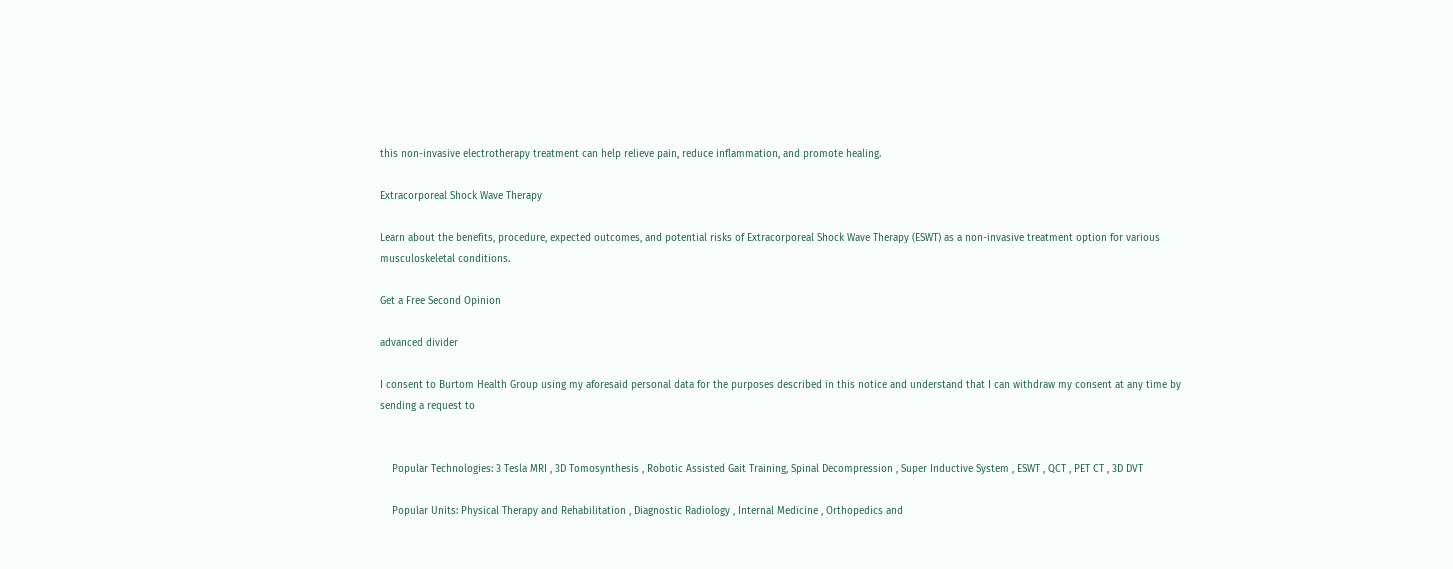this non-invasive electrotherapy treatment can help relieve pain, reduce inflammation, and promote healing.

Extracorporeal Shock Wave Therapy

Learn about the benefits, procedure, expected outcomes, and potential risks of Extracorporeal Shock Wave Therapy (ESWT) as a non-invasive treatment option for various musculoskeletal conditions.

Get a Free Second Opinion

advanced divider

I consent to Burtom Health Group using my aforesaid personal data for the purposes described in this notice and understand that I can withdraw my consent at any time by sending a request to


    Popular Technologies: 3 Tesla MRI , 3D Tomosynthesis , Robotic Assisted Gait Training, Spinal Decompression , Super Inductive System , ESWT , QCT , PET CT , 3D DVT

    Popular Units: Physical Therapy and Rehabilitation , Diagnostic Radiology , Internal Medicine , Orthopedics and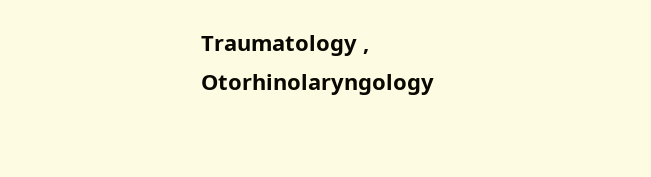Traumatology , Otorhinolaryngology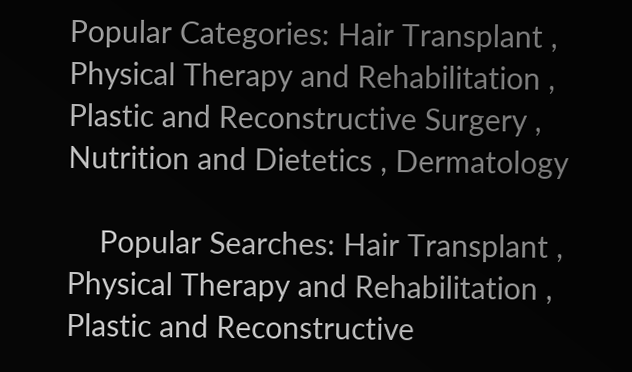Popular Categories: Hair Transplant , Physical Therapy and Rehabilitation , Plastic and Reconstructive Surgery , Nutrition and Dietetics , Dermatology

    Popular Searches: Hair Transplant , Physical Therapy and Rehabilitation , Plastic and Reconstructive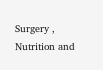Surgery , Nutrition and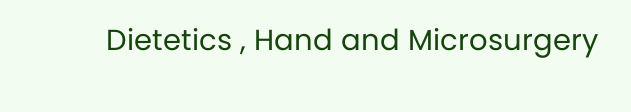Dietetics , Hand and Microsurgery